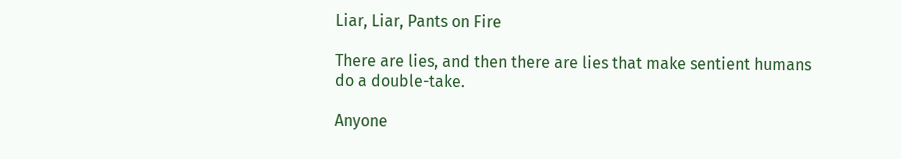Liar, Liar, Pants on Fire

There are lies, and then there are lies that make sentient humans do a double-take.

Anyone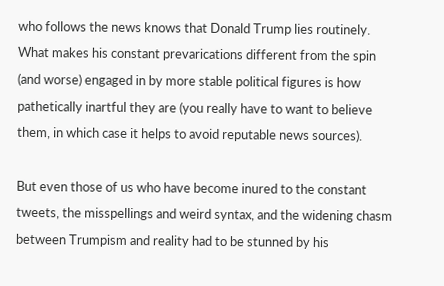who follows the news knows that Donald Trump lies routinely. What makes his constant prevarications different from the spin (and worse) engaged in by more stable political figures is how pathetically inartful they are (you really have to want to believe them, in which case it helps to avoid reputable news sources).

But even those of us who have become inured to the constant tweets, the misspellings and weird syntax, and the widening chasm between Trumpism and reality had to be stunned by his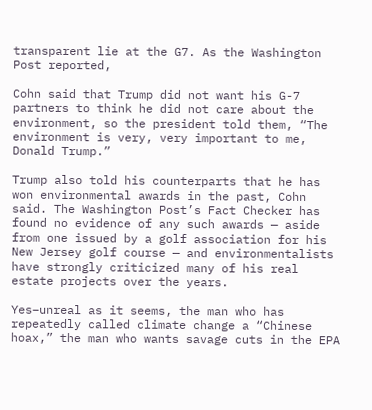transparent lie at the G7. As the Washington Post reported,

Cohn said that Trump did not want his G-7 partners to think he did not care about the environment, so the president told them, “The environment is very, very important to me, Donald Trump.”

Trump also told his counterparts that he has won environmental awards in the past, Cohn said. The Washington Post’s Fact Checker has found no evidence of any such awards — aside from one issued by a golf association for his New Jersey golf course — and environmentalists have strongly criticized many of his real estate projects over the years.

Yes–unreal as it seems, the man who has repeatedly called climate change a “Chinese hoax,” the man who wants savage cuts in the EPA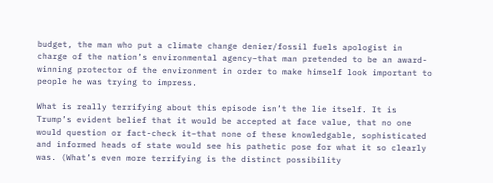budget, the man who put a climate change denier/fossil fuels apologist in charge of the nation’s environmental agency–that man pretended to be an award-winning protector of the environment in order to make himself look important to people he was trying to impress.

What is really terrifying about this episode isn’t the lie itself. It is Trump’s evident belief that it would be accepted at face value, that no one would question or fact-check it–that none of these knowledgable, sophisticated and informed heads of state would see his pathetic pose for what it so clearly was. (What’s even more terrifying is the distinct possibility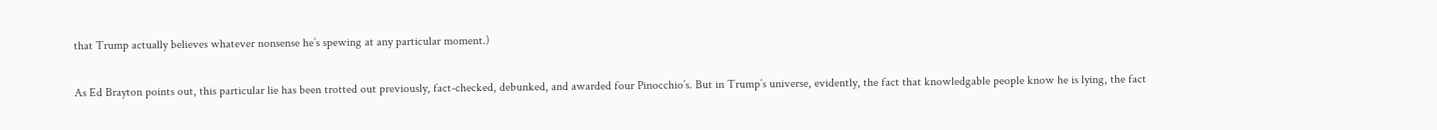that Trump actually believes whatever nonsense he’s spewing at any particular moment.)

As Ed Brayton points out, this particular lie has been trotted out previously, fact-checked, debunked, and awarded four Pinocchio’s. But in Trump’s universe, evidently, the fact that knowledgable people know he is lying, the fact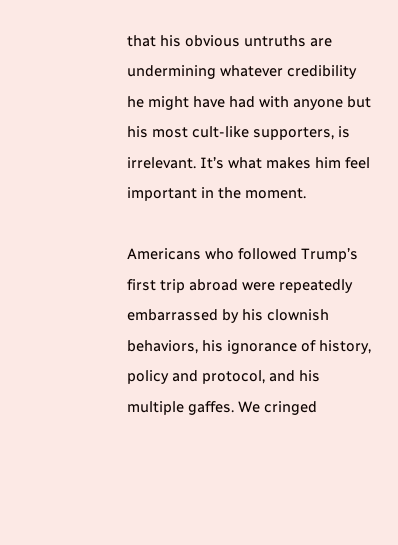that his obvious untruths are undermining whatever credibility he might have had with anyone but his most cult-like supporters, is irrelevant. It’s what makes him feel important in the moment.

Americans who followed Trump’s first trip abroad were repeatedly embarrassed by his clownish behaviors, his ignorance of history, policy and protocol, and his multiple gaffes. We cringed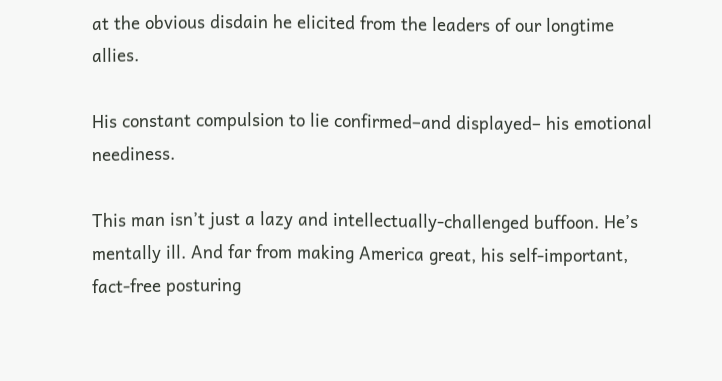at the obvious disdain he elicited from the leaders of our longtime allies.

His constant compulsion to lie confirmed–and displayed– his emotional neediness.

This man isn’t just a lazy and intellectually-challenged buffoon. He’s mentally ill. And far from making America great, his self-important, fact-free posturing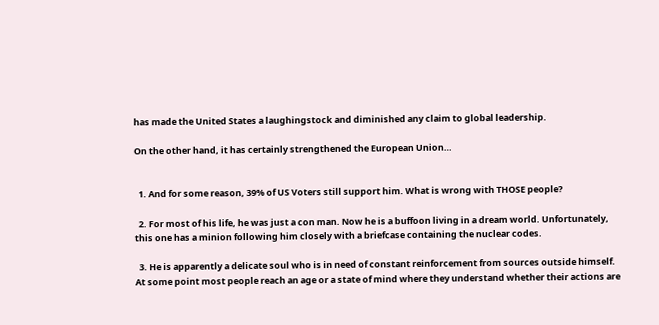has made the United States a laughingstock and diminished any claim to global leadership.

On the other hand, it has certainly strengthened the European Union…


  1. And for some reason, 39% of US Voters still support him. What is wrong with THOSE people?

  2. For most of his life, he was just a con man. Now he is a buffoon living in a dream world. Unfortunately, this one has a minion following him closely with a briefcase containing the nuclear codes.

  3. He is apparently a delicate soul who is in need of constant reinforcement from sources outside himself. At some point most people reach an age or a state of mind where they understand whether their actions are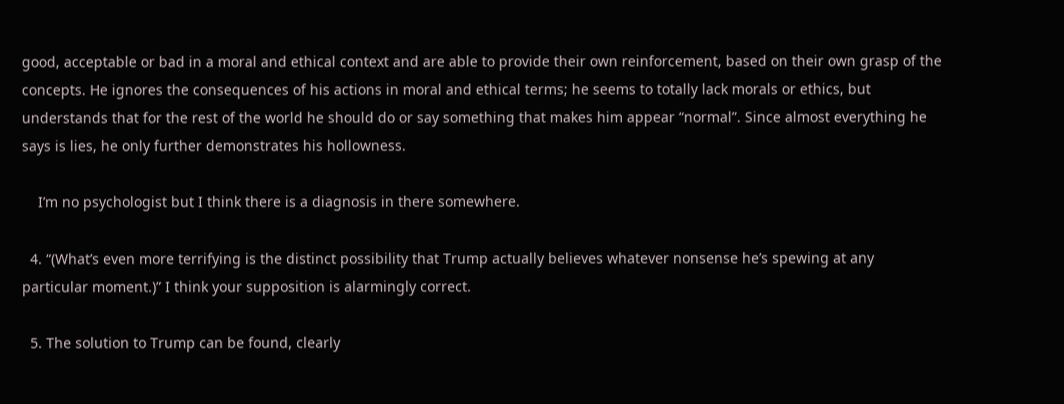good, acceptable or bad in a moral and ethical context and are able to provide their own reinforcement, based on their own grasp of the concepts. He ignores the consequences of his actions in moral and ethical terms; he seems to totally lack morals or ethics, but understands that for the rest of the world he should do or say something that makes him appear “normal”. Since almost everything he says is lies, he only further demonstrates his hollowness.

    I’m no psychologist but I think there is a diagnosis in there somewhere.

  4. “(What’s even more terrifying is the distinct possibility that Trump actually believes whatever nonsense he’s spewing at any particular moment.)” I think your supposition is alarmingly correct.

  5. The solution to Trump can be found, clearly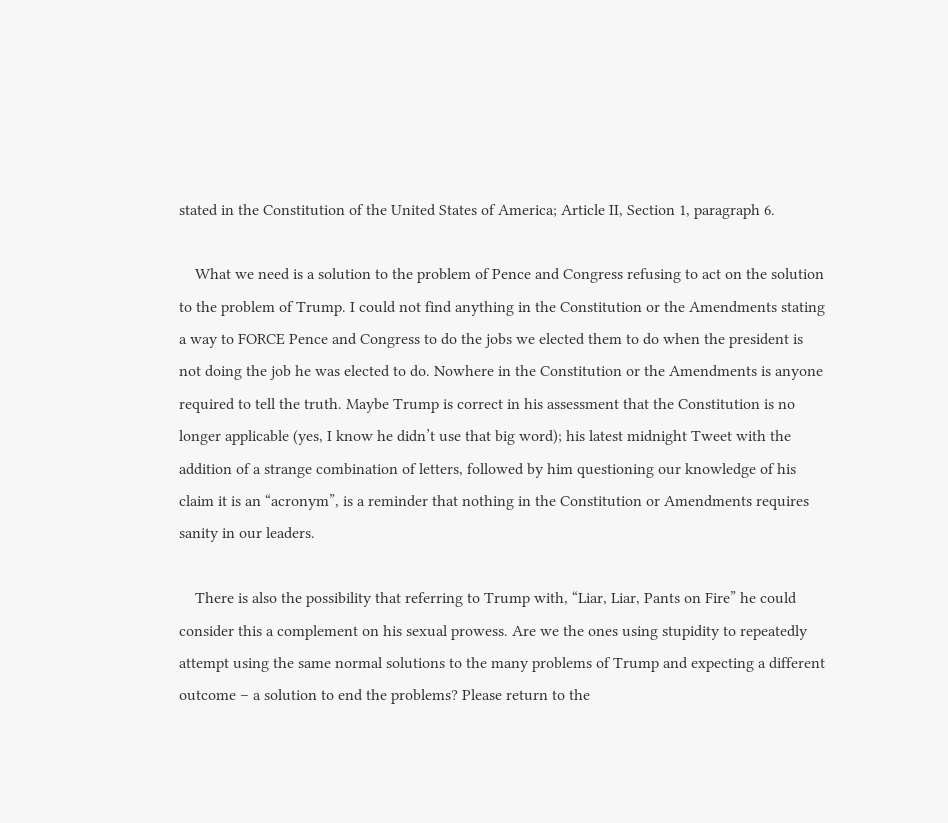stated in the Constitution of the United States of America; Article II, Section 1, paragraph 6.

    What we need is a solution to the problem of Pence and Congress refusing to act on the solution to the problem of Trump. I could not find anything in the Constitution or the Amendments stating a way to FORCE Pence and Congress to do the jobs we elected them to do when the president is not doing the job he was elected to do. Nowhere in the Constitution or the Amendments is anyone required to tell the truth. Maybe Trump is correct in his assessment that the Constitution is no longer applicable (yes, I know he didn’t use that big word); his latest midnight Tweet with the addition of a strange combination of letters, followed by him questioning our knowledge of his claim it is an “acronym”, is a reminder that nothing in the Constitution or Amendments requires sanity in our leaders.

    There is also the possibility that referring to Trump with, “Liar, Liar, Pants on Fire” he could consider this a complement on his sexual prowess. Are we the ones using stupidity to repeatedly attempt using the same normal solutions to the many problems of Trump and expecting a different outcome – a solution to end the problems? Please return to the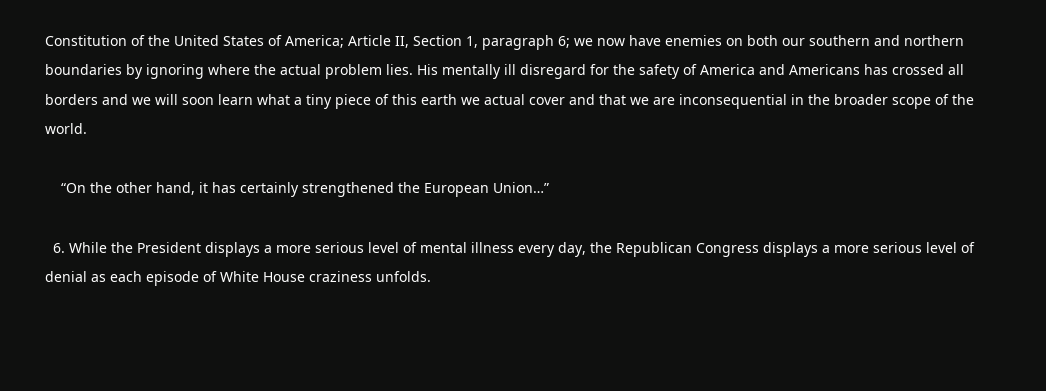Constitution of the United States of America; Article II, Section 1, paragraph 6; we now have enemies on both our southern and northern boundaries by ignoring where the actual problem lies. His mentally ill disregard for the safety of America and Americans has crossed all borders and we will soon learn what a tiny piece of this earth we actual cover and that we are inconsequential in the broader scope of the world.

    “On the other hand, it has certainly strengthened the European Union…”

  6. While the President displays a more serious level of mental illness every day, the Republican Congress displays a more serious level of denial as each episode of White House craziness unfolds.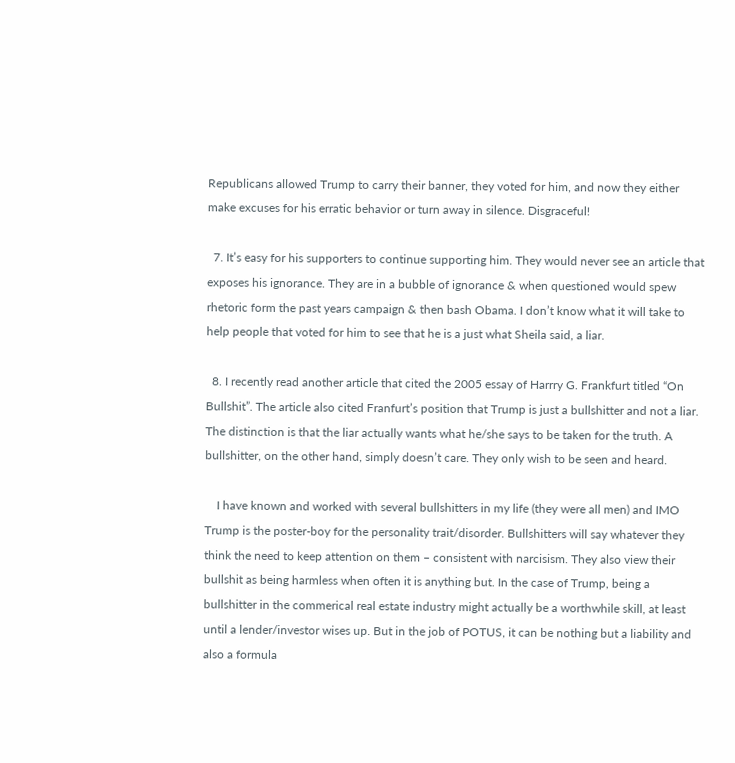Republicans allowed Trump to carry their banner, they voted for him, and now they either make excuses for his erratic behavior or turn away in silence. Disgraceful!

  7. It’s easy for his supporters to continue supporting him. They would never see an article that exposes his ignorance. They are in a bubble of ignorance & when questioned would spew rhetoric form the past years campaign & then bash Obama. I don’t know what it will take to help people that voted for him to see that he is a just what Sheila said, a liar.

  8. I recently read another article that cited the 2005 essay of Harrry G. Frankfurt titled “On Bullshit”. The article also cited Franfurt’s position that Trump is just a bullshitter and not a liar. The distinction is that the liar actually wants what he/she says to be taken for the truth. A bullshitter, on the other hand, simply doesn’t care. They only wish to be seen and heard.

    I have known and worked with several bullshitters in my life (they were all men) and IMO Trump is the poster-boy for the personality trait/disorder. Bullshitters will say whatever they think the need to keep attention on them – consistent with narcisism. They also view their bullshit as being harmless when often it is anything but. In the case of Trump, being a bullshitter in the commerical real estate industry might actually be a worthwhile skill, at least until a lender/investor wises up. But in the job of POTUS, it can be nothing but a liability and also a formula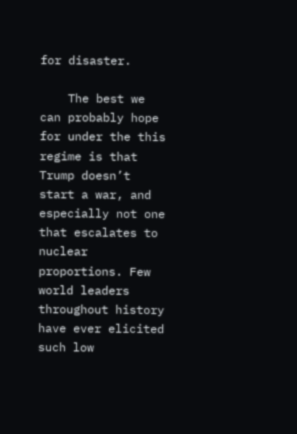for disaster.

    The best we can probably hope for under the this regime is that Trump doesn’t start a war, and especially not one that escalates to nuclear proportions. Few world leaders throughout history have ever elicited such low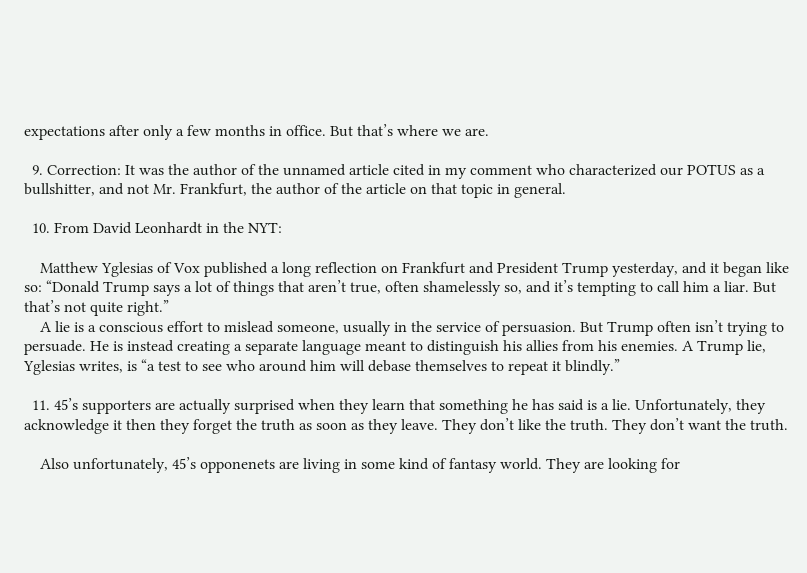expectations after only a few months in office. But that’s where we are.

  9. Correction: It was the author of the unnamed article cited in my comment who characterized our POTUS as a bullshitter, and not Mr. Frankfurt, the author of the article on that topic in general.

  10. From David Leonhardt in the NYT:

    Matthew Yglesias of Vox published a long reflection on Frankfurt and President Trump yesterday, and it began like so: “Donald Trump says a lot of things that aren’t true, often shamelessly so, and it’s tempting to call him a liar. But that’s not quite right.”
    A lie is a conscious effort to mislead someone, usually in the service of persuasion. But Trump often isn’t trying to persuade. He is instead creating a separate language meant to distinguish his allies from his enemies. A Trump lie, Yglesias writes, is “a test to see who around him will debase themselves to repeat it blindly.”

  11. 45’s supporters are actually surprised when they learn that something he has said is a lie. Unfortunately, they acknowledge it then they forget the truth as soon as they leave. They don’t like the truth. They don’t want the truth.

    Also unfortunately, 45’s opponenets are living in some kind of fantasy world. They are looking for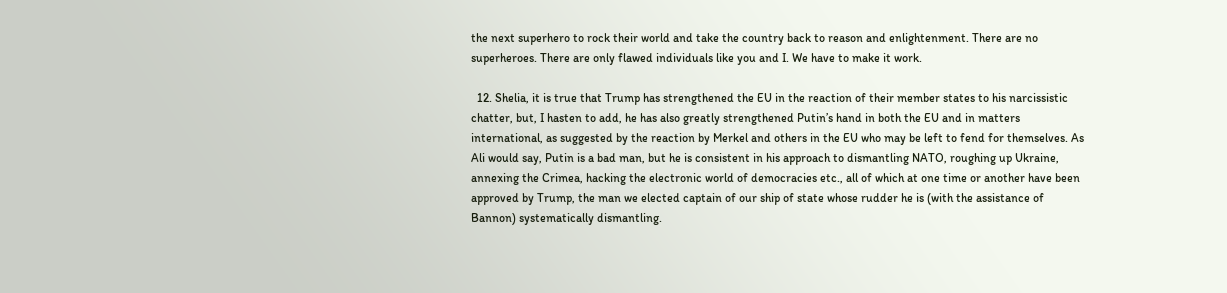the next superhero to rock their world and take the country back to reason and enlightenment. There are no superheroes. There are only flawed individuals like you and I. We have to make it work.

  12. Shelia, it is true that Trump has strengthened the EU in the reaction of their member states to his narcissistic chatter, but, I hasten to add, he has also greatly strengthened Putin’s hand in both the EU and in matters international, as suggested by the reaction by Merkel and others in the EU who may be left to fend for themselves. As Ali would say, Putin is a bad man, but he is consistent in his approach to dismantling NATO, roughing up Ukraine, annexing the Crimea, hacking the electronic world of democracies etc., all of which at one time or another have been approved by Trump, the man we elected captain of our ship of state whose rudder he is (with the assistance of Bannon) systematically dismantling.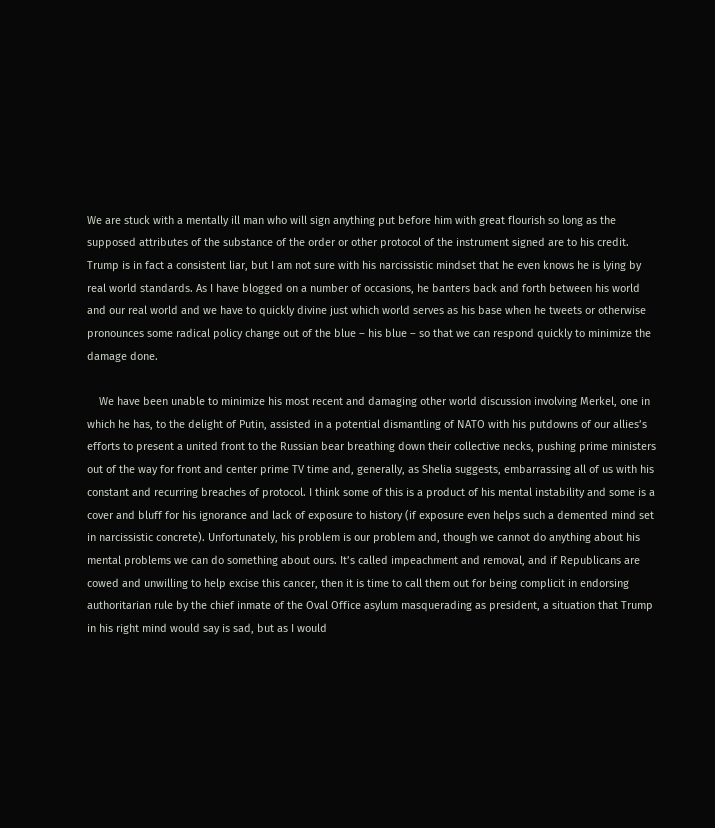We are stuck with a mentally ill man who will sign anything put before him with great flourish so long as the supposed attributes of the substance of the order or other protocol of the instrument signed are to his credit. Trump is in fact a consistent liar, but I am not sure with his narcissistic mindset that he even knows he is lying by real world standards. As I have blogged on a number of occasions, he banters back and forth between his world and our real world and we have to quickly divine just which world serves as his base when he tweets or otherwise pronounces some radical policy change out of the blue – his blue – so that we can respond quickly to minimize the damage done.

    We have been unable to minimize his most recent and damaging other world discussion involving Merkel, one in which he has, to the delight of Putin, assisted in a potential dismantling of NATO with his putdowns of our allies’s efforts to present a united front to the Russian bear breathing down their collective necks, pushing prime ministers out of the way for front and center prime TV time and, generally, as Shelia suggests, embarrassing all of us with his constant and recurring breaches of protocol. I think some of this is a product of his mental instability and some is a cover and bluff for his ignorance and lack of exposure to history (if exposure even helps such a demented mind set in narcissistic concrete). Unfortunately, his problem is our problem and, though we cannot do anything about his mental problems we can do something about ours. It’s called impeachment and removal, and if Republicans are cowed and unwilling to help excise this cancer, then it is time to call them out for being complicit in endorsing authoritarian rule by the chief inmate of the Oval Office asylum masquerading as president, a situation that Trump in his right mind would say is sad, but as I would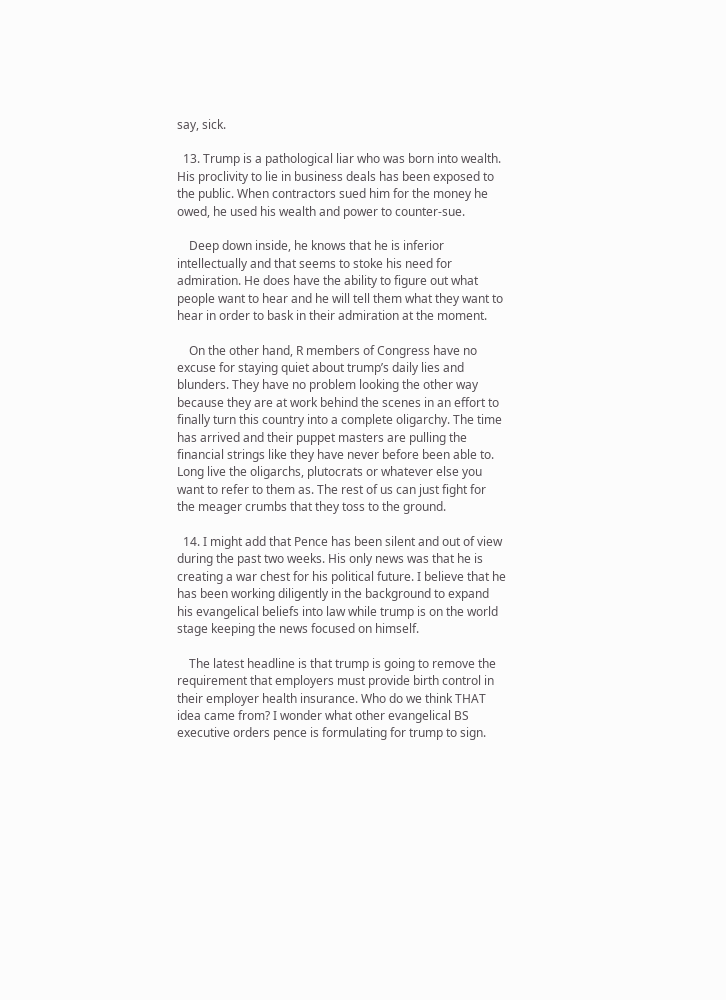say, sick.

  13. Trump is a pathological liar who was born into wealth. His proclivity to lie in business deals has been exposed to the public. When contractors sued him for the money he owed, he used his wealth and power to counter-sue.

    Deep down inside, he knows that he is inferior intellectually and that seems to stoke his need for admiration. He does have the ability to figure out what people want to hear and he will tell them what they want to hear in order to bask in their admiration at the moment.

    On the other hand, R members of Congress have no excuse for staying quiet about trump’s daily lies and blunders. They have no problem looking the other way because they are at work behind the scenes in an effort to finally turn this country into a complete oligarchy. The time has arrived and their puppet masters are pulling the financial strings like they have never before been able to. Long live the oligarchs, plutocrats or whatever else you want to refer to them as. The rest of us can just fight for the meager crumbs that they toss to the ground.

  14. I might add that Pence has been silent and out of view during the past two weeks. His only news was that he is creating a war chest for his political future. I believe that he has been working diligently in the background to expand his evangelical beliefs into law while trump is on the world stage keeping the news focused on himself.

    The latest headline is that trump is going to remove the requirement that employers must provide birth control in their employer health insurance. Who do we think THAT idea came from? I wonder what other evangelical BS executive orders pence is formulating for trump to sign.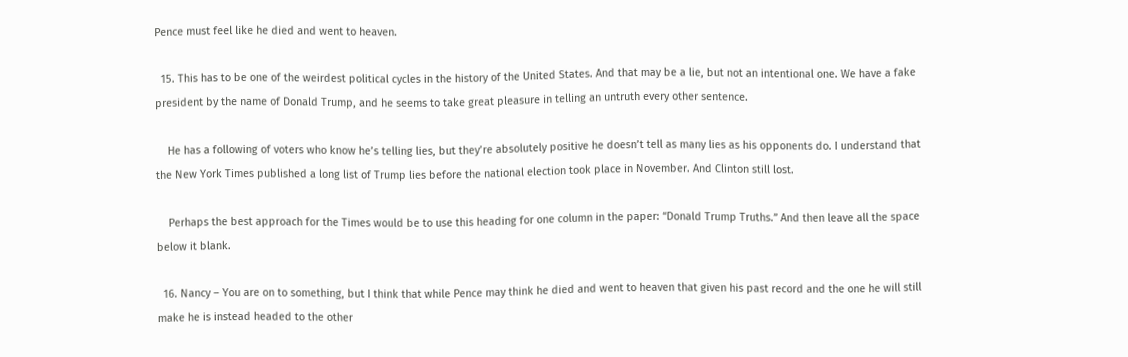Pence must feel like he died and went to heaven.

  15. This has to be one of the weirdest political cycles in the history of the United States. And that may be a lie, but not an intentional one. We have a fake president by the name of Donald Trump, and he seems to take great pleasure in telling an untruth every other sentence.

    He has a following of voters who know he’s telling lies, but they’re absolutely positive he doesn’t tell as many lies as his opponents do. I understand that the New York Times published a long list of Trump lies before the national election took place in November. And Clinton still lost.

    Perhaps the best approach for the Times would be to use this heading for one column in the paper: “Donald Trump Truths.” And then leave all the space below it blank.

  16. Nancy – You are on to something, but I think that while Pence may think he died and went to heaven that given his past record and the one he will still make he is instead headed to the other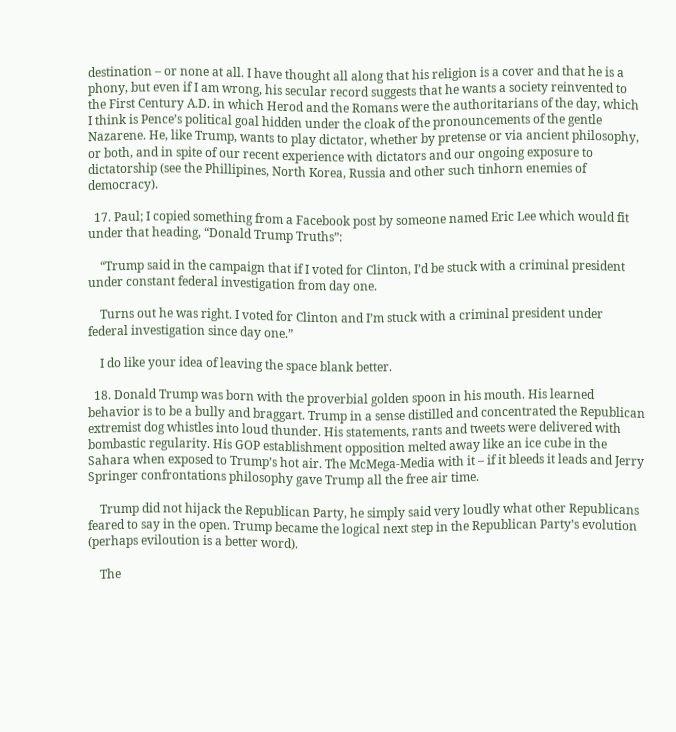destination – or none at all. I have thought all along that his religion is a cover and that he is a phony, but even if I am wrong, his secular record suggests that he wants a society reinvented to the First Century A.D. in which Herod and the Romans were the authoritarians of the day, which I think is Pence’s political goal hidden under the cloak of the pronouncements of the gentle Nazarene. He, like Trump, wants to play dictator, whether by pretense or via ancient philosophy, or both, and in spite of our recent experience with dictators and our ongoing exposure to dictatorship (see the Phillipines, North Korea, Russia and other such tinhorn enemies of democracy).

  17. Paul; I copied something from a Facebook post by someone named Eric Lee which would fit under that heading, “Donald Trump Truths”:

    “Trump said in the campaign that if I voted for Clinton, I’d be stuck with a criminal president under constant federal investigation from day one.

    Turns out he was right. I voted for Clinton and I’m stuck with a criminal president under federal investigation since day one.”

    I do like your idea of leaving the space blank better.

  18. Donald Trump was born with the proverbial golden spoon in his mouth. His learned behavior is to be a bully and braggart. Trump in a sense distilled and concentrated the Republican extremist dog whistles into loud thunder. His statements, rants and tweets were delivered with bombastic regularity. His GOP establishment opposition melted away like an ice cube in the Sahara when exposed to Trump’s hot air. The McMega-Media with it – if it bleeds it leads and Jerry Springer confrontations philosophy gave Trump all the free air time.

    Trump did not hijack the Republican Party, he simply said very loudly what other Republicans feared to say in the open. Trump became the logical next step in the Republican Party’s evolution (perhaps eviloution is a better word).

    The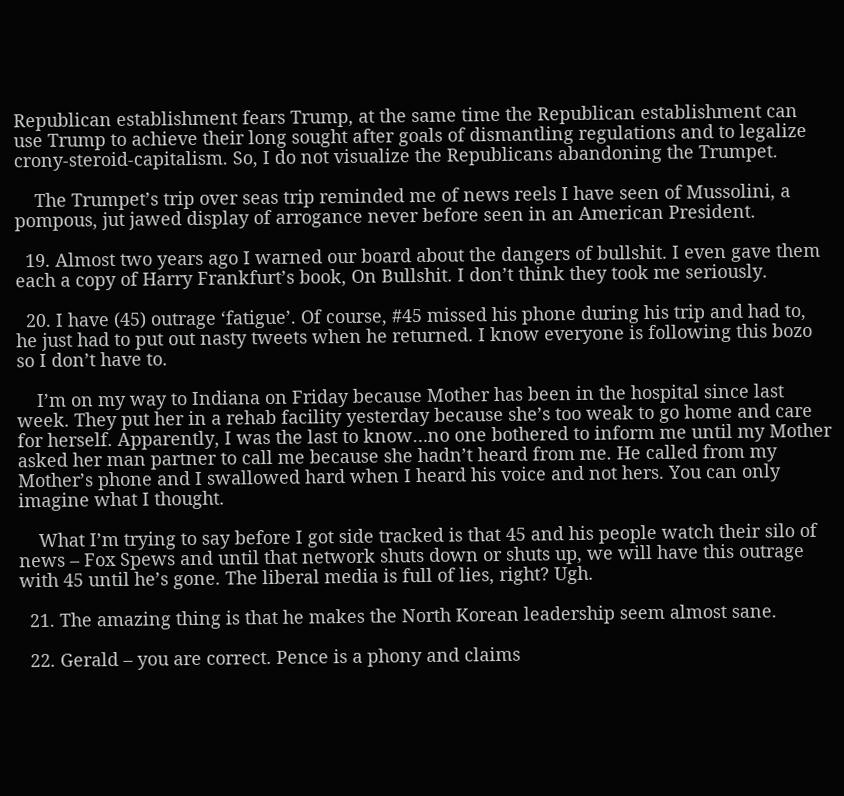Republican establishment fears Trump, at the same time the Republican establishment can use Trump to achieve their long sought after goals of dismantling regulations and to legalize crony-steroid-capitalism. So, I do not visualize the Republicans abandoning the Trumpet.

    The Trumpet’s trip over seas trip reminded me of news reels I have seen of Mussolini, a pompous, jut jawed display of arrogance never before seen in an American President.

  19. Almost two years ago I warned our board about the dangers of bullshit. I even gave them each a copy of Harry Frankfurt’s book, On Bullshit. I don’t think they took me seriously.

  20. I have (45) outrage ‘fatigue’. Of course, #45 missed his phone during his trip and had to, he just had to put out nasty tweets when he returned. I know everyone is following this bozo so I don’t have to.

    I’m on my way to Indiana on Friday because Mother has been in the hospital since last week. They put her in a rehab facility yesterday because she’s too weak to go home and care for herself. Apparently, I was the last to know…no one bothered to inform me until my Mother asked her man partner to call me because she hadn’t heard from me. He called from my Mother’s phone and I swallowed hard when I heard his voice and not hers. You can only imagine what I thought.

    What I’m trying to say before I got side tracked is that 45 and his people watch their silo of news – Fox Spews and until that network shuts down or shuts up, we will have this outrage with 45 until he’s gone. The liberal media is full of lies, right? Ugh.

  21. The amazing thing is that he makes the North Korean leadership seem almost sane.

  22. Gerald – you are correct. Pence is a phony and claims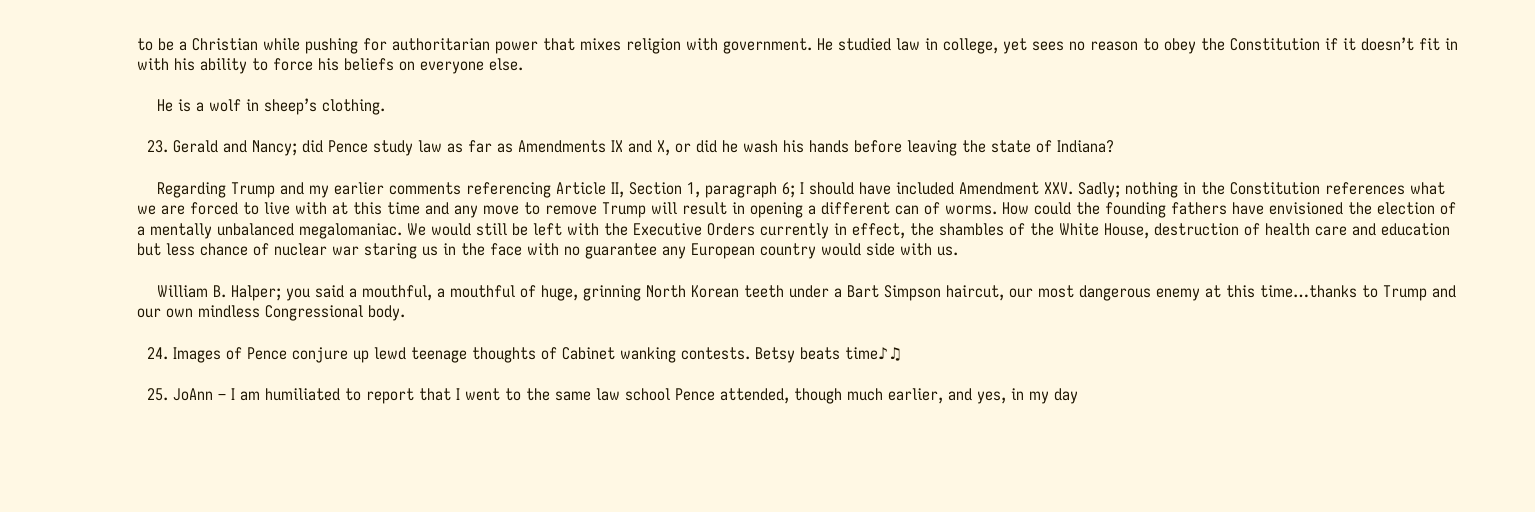to be a Christian while pushing for authoritarian power that mixes religion with government. He studied law in college, yet sees no reason to obey the Constitution if it doesn’t fit in with his ability to force his beliefs on everyone else.

    He is a wolf in sheep’s clothing.

  23. Gerald and Nancy; did Pence study law as far as Amendments IX and X, or did he wash his hands before leaving the state of Indiana?

    Regarding Trump and my earlier comments referencing Article II, Section 1, paragraph 6; I should have included Amendment XXV. Sadly; nothing in the Constitution references what we are forced to live with at this time and any move to remove Trump will result in opening a different can of worms. How could the founding fathers have envisioned the election of a mentally unbalanced megalomaniac. We would still be left with the Executive Orders currently in effect, the shambles of the White House, destruction of health care and education but less chance of nuclear war staring us in the face with no guarantee any European country would side with us.

    William B. Halper; you said a mouthful, a mouthful of huge, grinning North Korean teeth under a Bart Simpson haircut, our most dangerous enemy at this time…thanks to Trump and our own mindless Congressional body.

  24. Images of Pence conjure up lewd teenage thoughts of Cabinet wanking contests. Betsy beats time♪♫

  25. JoAnn – I am humiliated to report that I went to the same law school Pence attended, though much earlier, and yes, in my day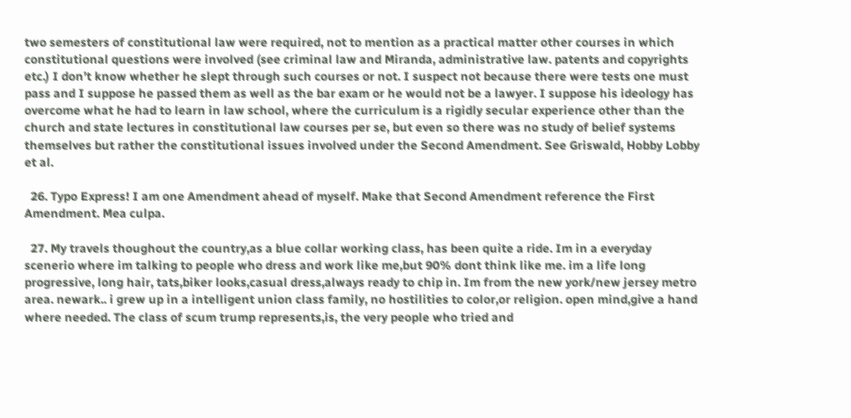two semesters of constitutional law were required, not to mention as a practical matter other courses in which constitutional questions were involved (see criminal law and Miranda, administrative law. patents and copyrights etc.) I don’t know whether he slept through such courses or not. I suspect not because there were tests one must pass and I suppose he passed them as well as the bar exam or he would not be a lawyer. I suppose his ideology has overcome what he had to learn in law school, where the curriculum is a rigidly secular experience other than the church and state lectures in constitutional law courses per se, but even so there was no study of belief systems themselves but rather the constitutional issues involved under the Second Amendment. See Griswald, Hobby Lobby et al.

  26. Typo Express! I am one Amendment ahead of myself. Make that Second Amendment reference the First Amendment. Mea culpa.

  27. My travels thoughout the country,as a blue collar working class, has been quite a ride. Im in a everyday scenerio where im talking to people who dress and work like me,but 90% dont think like me. im a life long progressive, long hair, tats,biker looks,casual dress,always ready to chip in. Im from the new york/new jersey metro area. newark.. i grew up in a intelligent union class family, no hostilities to color,or religion. open mind,give a hand where needed. The class of scum trump represents,is, the very people who tried and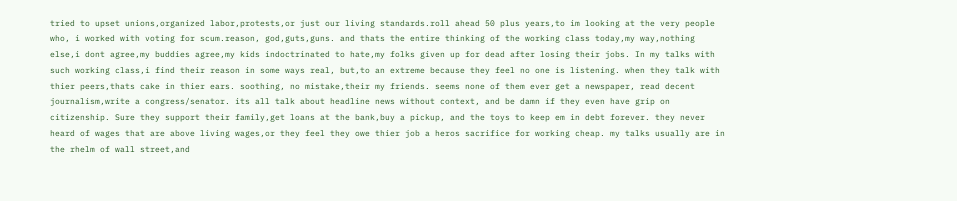tried to upset unions,organized labor,protests,or just our living standards.roll ahead 50 plus years,to im looking at the very people who, i worked with voting for scum.reason, god,guts,guns. and thats the entire thinking of the working class today,my way,nothing else,i dont agree,my buddies agree,my kids indoctrinated to hate,my folks given up for dead after losing their jobs. In my talks with such working class,i find their reason in some ways real, but,to an extreme because they feel no one is listening. when they talk with thier peers,thats cake in thier ears. soothing, no mistake,their my friends. seems none of them ever get a newspaper, read decent journalism,write a congress/senator. its all talk about headline news without context, and be damn if they even have grip on citizenship. Sure they support their family,get loans at the bank,buy a pickup, and the toys to keep em in debt forever. they never heard of wages that are above living wages,or they feel they owe thier job a heros sacrifice for working cheap. my talks usually are in the rhelm of wall street,and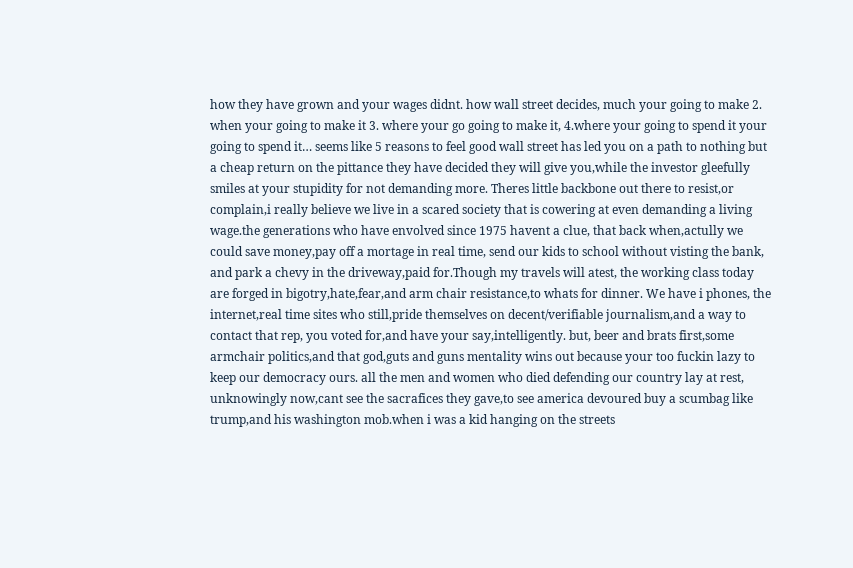how they have grown and your wages didnt. how wall street decides, much your going to make 2. when your going to make it 3. where your go going to make it, 4.where your going to spend it your going to spend it… seems like 5 reasons to feel good wall street has led you on a path to nothing but a cheap return on the pittance they have decided they will give you,while the investor gleefully smiles at your stupidity for not demanding more. Theres little backbone out there to resist,or complain,i really believe we live in a scared society that is cowering at even demanding a living wage.the generations who have envolved since 1975 havent a clue, that back when,actully we could save money,pay off a mortage in real time, send our kids to school without visting the bank, and park a chevy in the driveway,paid for.Though my travels will atest, the working class today are forged in bigotry,hate,fear,and arm chair resistance,to whats for dinner. We have i phones, the internet,real time sites who still,pride themselves on decent/verifiable journalism,and a way to contact that rep, you voted for,and have your say,intelligently. but, beer and brats first,some armchair politics,and that god,guts and guns mentality wins out because your too fuckin lazy to keep our democracy ours. all the men and women who died defending our country lay at rest, unknowingly now,cant see the sacrafices they gave,to see america devoured buy a scumbag like trump,and his washington mob.when i was a kid hanging on the streets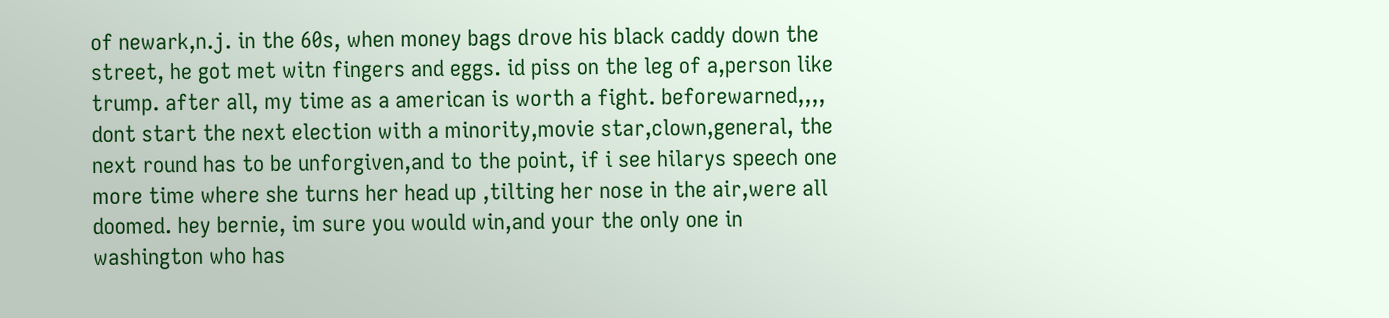of newark,n.j. in the 60s, when money bags drove his black caddy down the street, he got met witn fingers and eggs. id piss on the leg of a,person like trump. after all, my time as a american is worth a fight. beforewarned,,,, dont start the next election with a minority,movie star,clown,general, the next round has to be unforgiven,and to the point, if i see hilarys speech one more time where she turns her head up ,tilting her nose in the air,were all doomed. hey bernie, im sure you would win,and your the only one in washington who has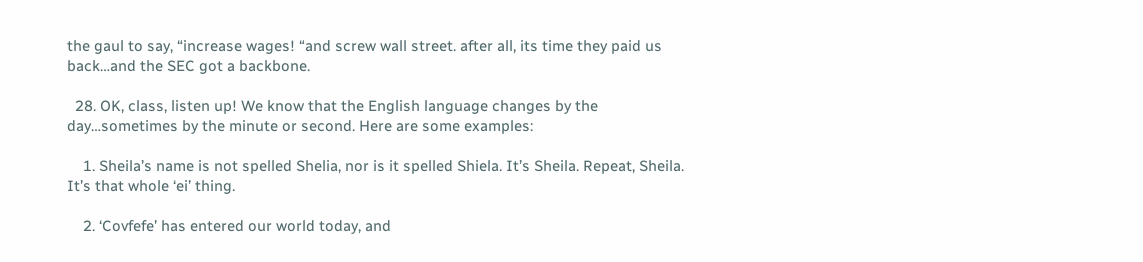the gaul to say, “increase wages! “and screw wall street. after all, its time they paid us back…and the SEC got a backbone.

  28. OK, class, listen up! We know that the English language changes by the day…sometimes by the minute or second. Here are some examples:

    1. Sheila’s name is not spelled Shelia, nor is it spelled Shiela. It’s Sheila. Repeat, Sheila. It’s that whole ‘ei’ thing.

    2. ‘Covfefe’ has entered our world today, and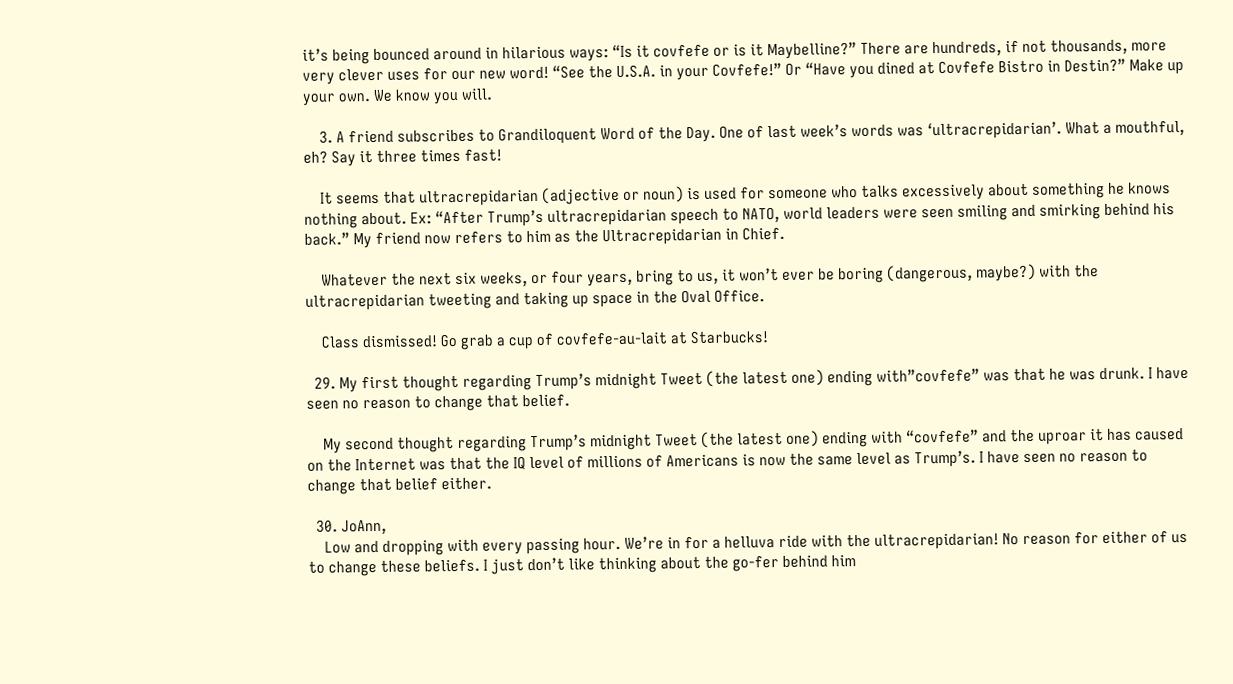it’s being bounced around in hilarious ways: “Is it covfefe or is it Maybelline?” There are hundreds, if not thousands, more very clever uses for our new word! “See the U.S.A. in your Covfefe!” Or “Have you dined at Covfefe Bistro in Destin?” Make up your own. We know you will.

    3. A friend subscribes to Grandiloquent Word of the Day. One of last week’s words was ‘ultracrepidarian’. What a mouthful, eh? Say it three times fast!

    It seems that ultracrepidarian (adjective or noun) is used for someone who talks excessively about something he knows nothing about. Ex: “After Trump’s ultracrepidarian speech to NATO, world leaders were seen smiling and smirking behind his back.” My friend now refers to him as the Ultracrepidarian in Chief.

    Whatever the next six weeks, or four years, bring to us, it won’t ever be boring (dangerous, maybe?) with the ultracrepidarian tweeting and taking up space in the Oval Office.

    Class dismissed! Go grab a cup of covfefe-au-lait at Starbucks!

  29. My first thought regarding Trump’s midnight Tweet (the latest one) ending with”covfefe” was that he was drunk. I have seen no reason to change that belief.

    My second thought regarding Trump’s midnight Tweet (the latest one) ending with “covfefe” and the uproar it has caused on the Internet was that the IQ level of millions of Americans is now the same level as Trump’s. I have seen no reason to change that belief either.

  30. JoAnn,
    Low and dropping with every passing hour. We’re in for a helluva ride with the ultracrepidarian! No reason for either of us to change these beliefs. I just don’t like thinking about the go-fer behind him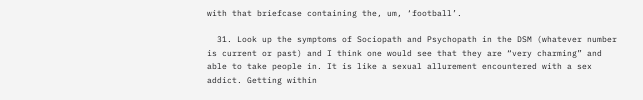with that briefcase containing the, um, ‘football’.

  31. Look up the symptoms of Sociopath and Psychopath in the DSM (whatever number is current or past) and I think one would see that they are “very charming” and able to take people in. It is like a sexual allurement encountered with a sex addict. Getting within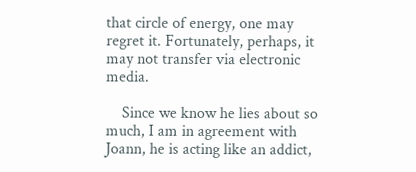that circle of energy, one may regret it. Fortunately, perhaps, it may not transfer via electronic media.

    Since we know he lies about so much, I am in agreement with Joann, he is acting like an addict,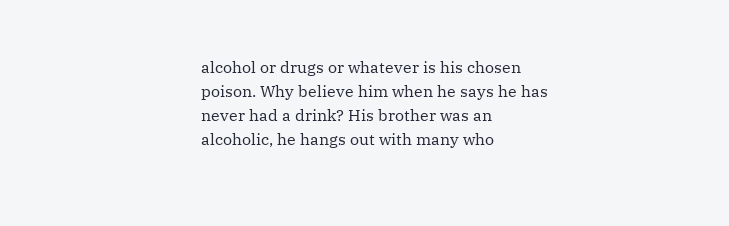alcohol or drugs or whatever is his chosen poison. Why believe him when he says he has never had a drink? His brother was an alcoholic, he hangs out with many who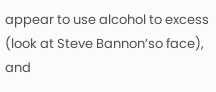appear to use alcohol to excess (look at Steve Bannon’so face), and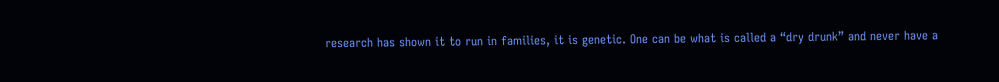research has shown it to run in families, it is genetic. One can be what is called a “dry drunk” and never have a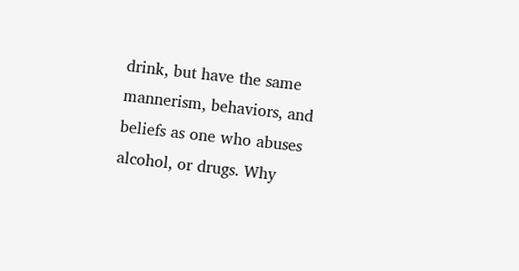drink, but have the same mannerism, behaviors, and beliefs as one who abuses alcohol, or drugs. Why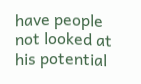have people not looked at his potential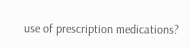use of prescription medications?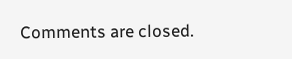Comments are closed.